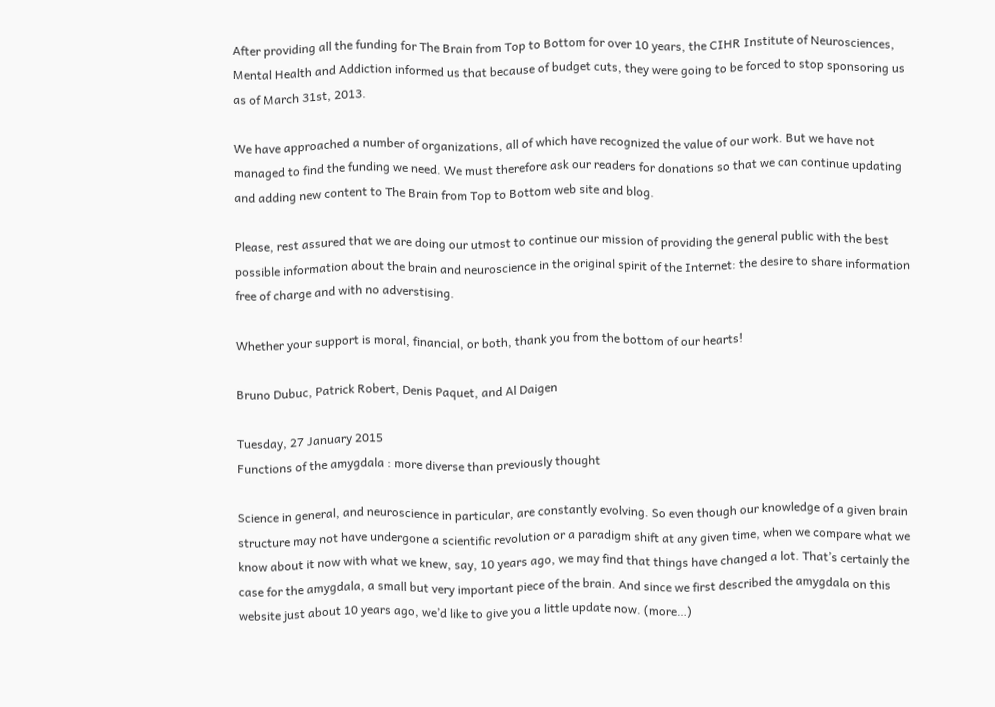After providing all the funding for The Brain from Top to Bottom for over 10 years, the CIHR Institute of Neurosciences, Mental Health and Addiction informed us that because of budget cuts, they were going to be forced to stop sponsoring us as of March 31st, 2013.

We have approached a number of organizations, all of which have recognized the value of our work. But we have not managed to find the funding we need. We must therefore ask our readers for donations so that we can continue updating and adding new content to The Brain from Top to Bottom web site and blog.

Please, rest assured that we are doing our utmost to continue our mission of providing the general public with the best possible information about the brain and neuroscience in the original spirit of the Internet: the desire to share information free of charge and with no adverstising.

Whether your support is moral, financial, or both, thank you from the bottom of our hearts!

Bruno Dubuc, Patrick Robert, Denis Paquet, and Al Daigen

Tuesday, 27 January 2015
Functions of the amygdala : more diverse than previously thought

Science in general, and neuroscience in particular, are constantly evolving. So even though our knowledge of a given brain structure may not have undergone a scientific revolution or a paradigm shift at any given time, when we compare what we know about it now with what we knew, say, 10 years ago, we may find that things have changed a lot. That’s certainly the case for the amygdala, a small but very important piece of the brain. And since we first described the amygdala on this website just about 10 years ago, we’d like to give you a little update now. (more…)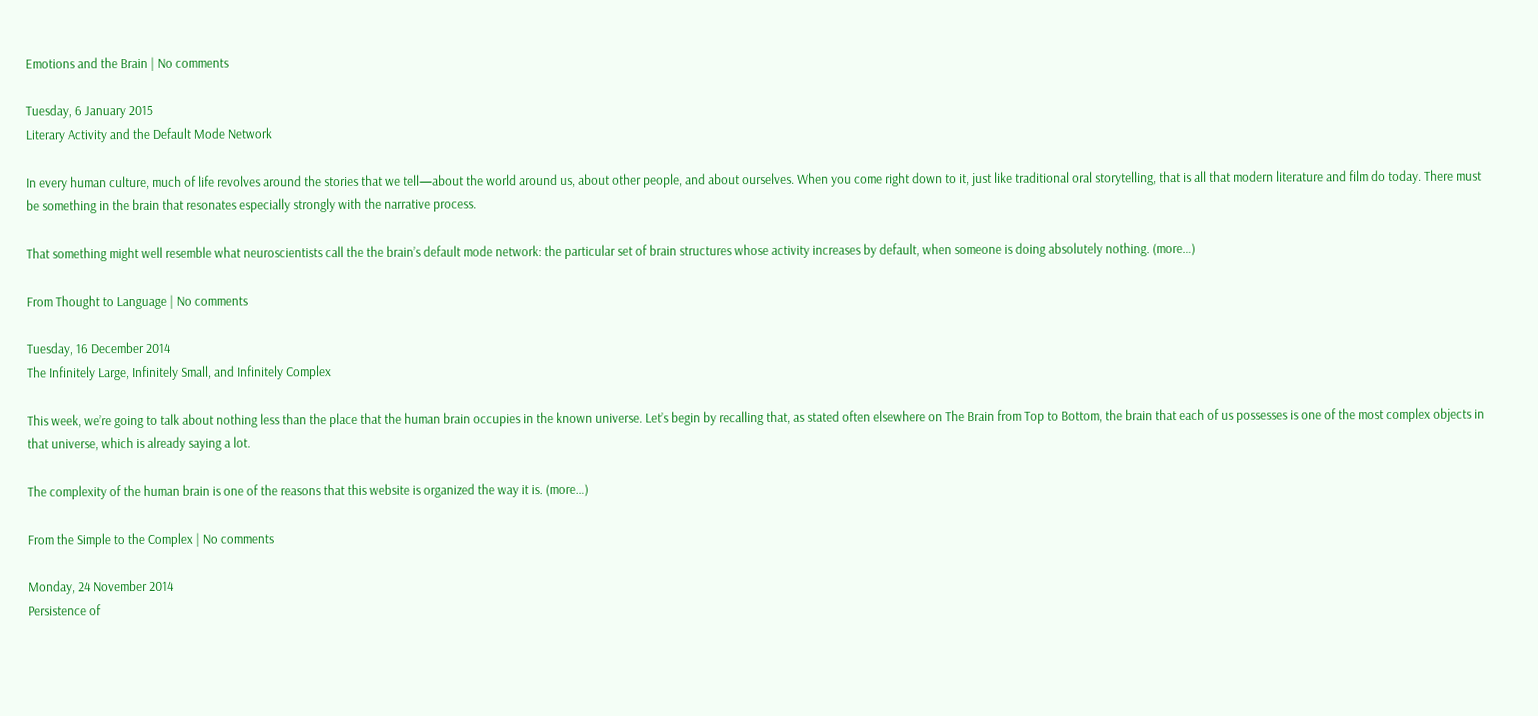Emotions and the Brain | No comments

Tuesday, 6 January 2015
Literary Activity and the Default Mode Network

In every human culture, much of life revolves around the stories that we tell—about the world around us, about other people, and about ourselves. When you come right down to it, just like traditional oral storytelling, that is all that modern literature and film do today. There must be something in the brain that resonates especially strongly with the narrative process.

That something might well resemble what neuroscientists call the the brain’s default mode network: the particular set of brain structures whose activity increases by default, when someone is doing absolutely nothing. (more…)

From Thought to Language | No comments

Tuesday, 16 December 2014
The Infinitely Large, Infinitely Small, and Infinitely Complex

This week, we’re going to talk about nothing less than the place that the human brain occupies in the known universe. Let’s begin by recalling that, as stated often elsewhere on The Brain from Top to Bottom, the brain that each of us possesses is one of the most complex objects in that universe, which is already saying a lot.

The complexity of the human brain is one of the reasons that this website is organized the way it is. (more…)

From the Simple to the Complex | No comments

Monday, 24 November 2014
Persistence of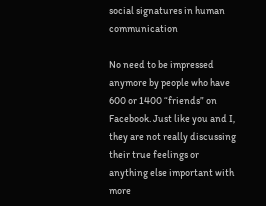social signatures in human communication

No need to be impressed anymore by people who have 600 or 1400 “friends” on Facebook. Just like you and I, they are not really discussing their true feelings or anything else important with more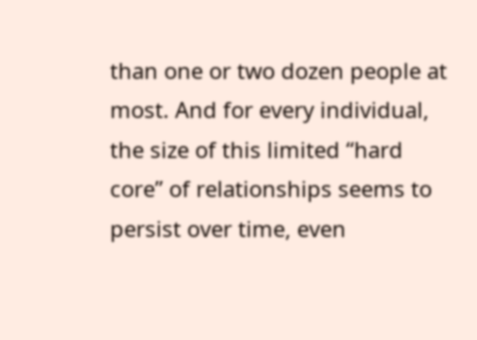than one or two dozen people at most. And for every individual, the size of this limited “hard core” of relationships seems to persist over time, even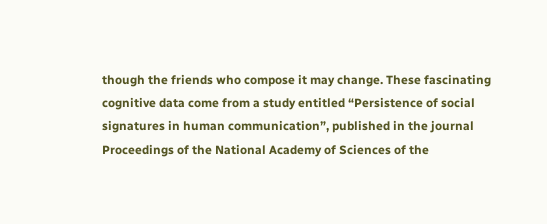though the friends who compose it may change. These fascinating cognitive data come from a study entitled “Persistence of social signatures in human communication”, published in the journal Proceedings of the National Academy of Sciences of the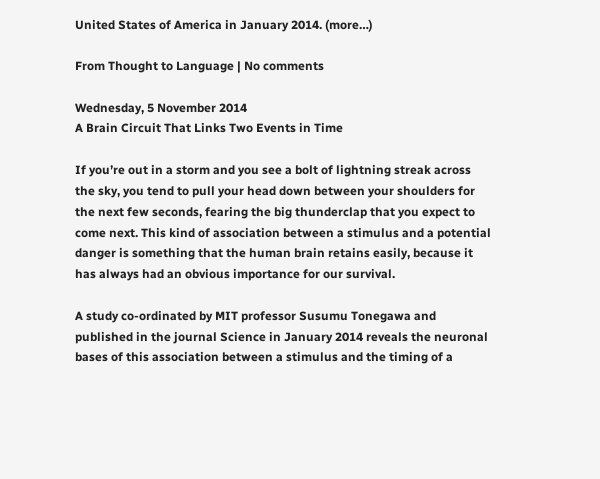United States of America in January 2014. (more…)

From Thought to Language | No comments

Wednesday, 5 November 2014
A Brain Circuit That Links Two Events in Time

If you’re out in a storm and you see a bolt of lightning streak across the sky, you tend to pull your head down between your shoulders for the next few seconds, fearing the big thunderclap that you expect to come next. This kind of association between a stimulus and a potential danger is something that the human brain retains easily, because it has always had an obvious importance for our survival.

A study co-ordinated by MIT professor Susumu Tonegawa and published in the journal Science in January 2014 reveals the neuronal bases of this association between a stimulus and the timing of a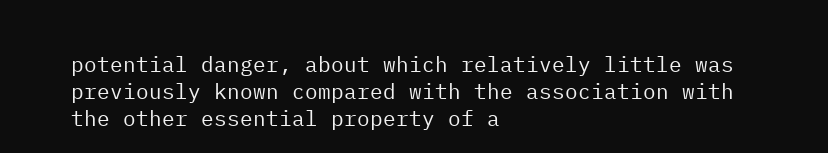potential danger, about which relatively little was previously known compared with the association with the other essential property of a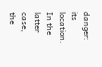danger: its location. In the latter case, the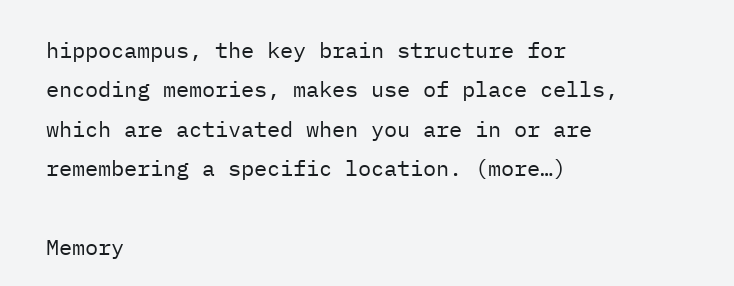hippocampus, the key brain structure for encoding memories, makes use of place cells, which are activated when you are in or are remembering a specific location. (more…)

Memory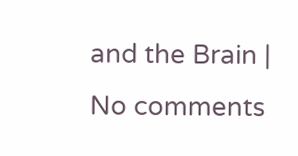and the Brain | No comments